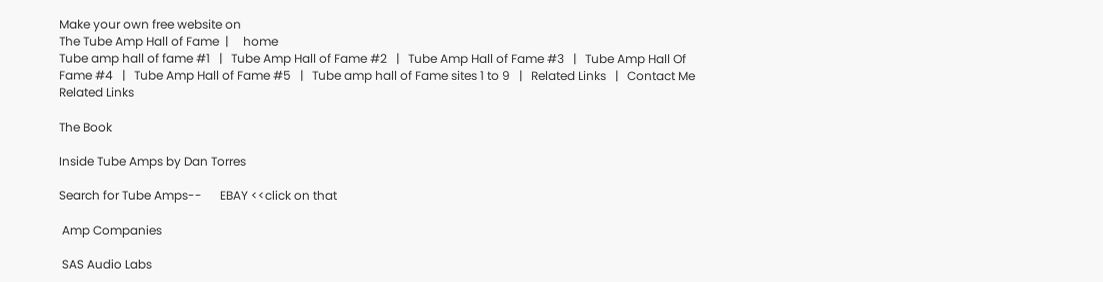Make your own free website on
The Tube Amp Hall of Fame  |     home
Tube amp hall of fame #1   |   Tube Amp Hall of Fame #2   |   Tube Amp Hall of Fame #3   |   Tube Amp Hall Of Fame #4   |   Tube Amp Hall of Fame #5   |   Tube amp hall of Fame sites 1 to 9   |   Related Links   |   Contact Me
Related Links

The Book

Inside Tube Amps by Dan Torres

Search for Tube Amps--      EBAY <<click on that

 Amp Companies

 SAS Audio Labs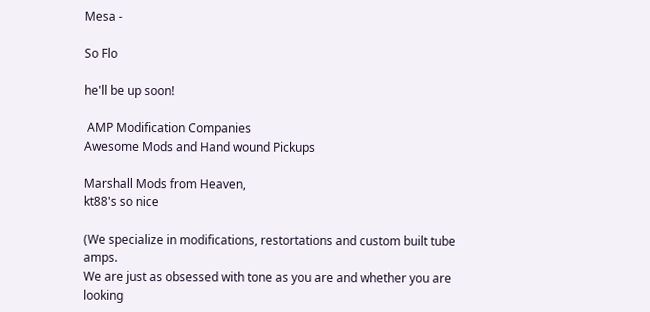Mesa -

So Flo

he'll be up soon!

 AMP Modification Companies
Awesome Mods and Hand wound Pickups

Marshall Mods from Heaven,
kt88's so nice

(We specialize in modifications, restortations and custom built tube amps.
We are just as obsessed with tone as you are and whether you are looking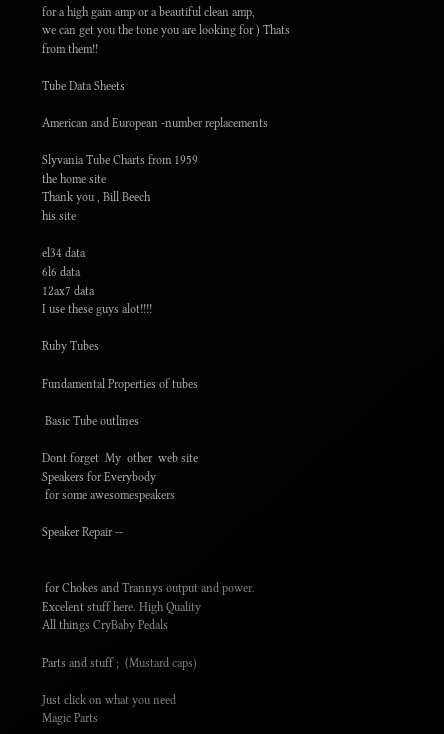for a high gain amp or a beautiful clean amp,
we can get you the tone you are looking for ) Thats from them!!

Tube Data Sheets

American and European -number replacements

Slyvania Tube Charts from 1959
the home site
Thank you , Bill Beech
his site

el34 data
6l6 data
12ax7 data
I use these guys alot!!!!

Ruby Tubes

Fundamental Properties of tubes

 Basic Tube outlines

Dont forget  My  other  web site
Speakers for Everybody
 for some awesomespeakers

Speaker Repair --


 for Chokes and Trannys output and power.
Excelent stuff here. High Quality
All things CryBaby Pedals

Parts and stuff ;  (Mustard caps)

Just click on what you need
Magic Parts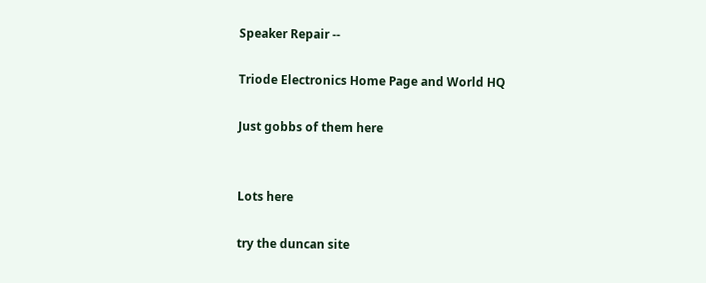Speaker Repair --

Triode Electronics Home Page and World HQ

Just gobbs of them here


Lots here

try the duncan site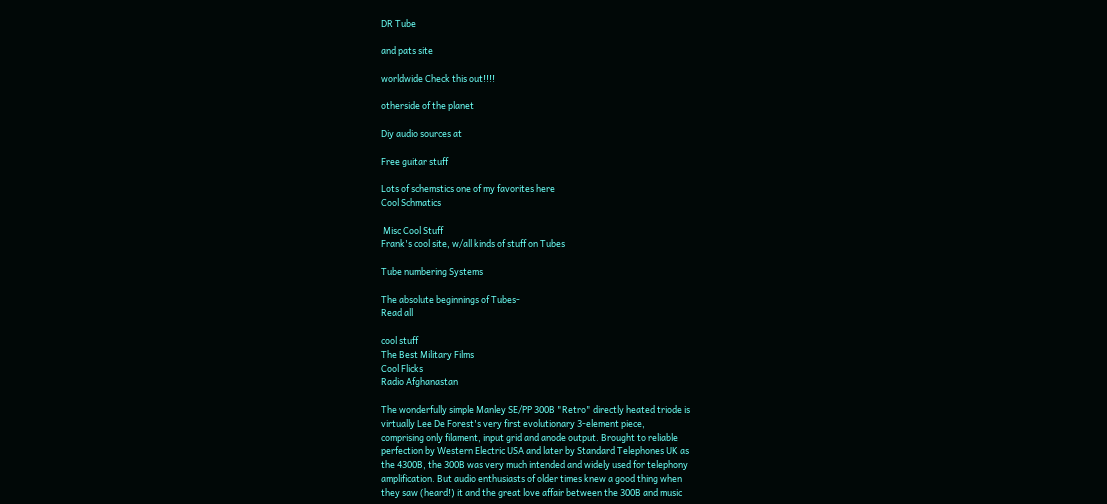DR Tube

and pats site

worldwide Check this out!!!!

otherside of the planet

Diy audio sources at

Free guitar stuff

Lots of schemstics one of my favorites here
Cool Schmatics

 Misc Cool Stuff
Frank's cool site, w/all kinds of stuff on Tubes

Tube numbering Systems

The absolute beginnings of Tubes-
Read all

cool stuff
The Best Military Films
Cool Flicks
Radio Afghanastan

The wonderfully simple Manley SE/PP 300B "Retro" directly heated triode is
virtually Lee De Forest's very first evolutionary 3-element piece,
comprising only filament, input grid and anode output. Brought to reliable
perfection by Western Electric USA and later by Standard Telephones UK as
the 4300B, the 300B was very much intended and widely used for telephony
amplification. But audio enthusiasts of older times knew a good thing when
they saw (heard!) it and the great love affair between the 300B and music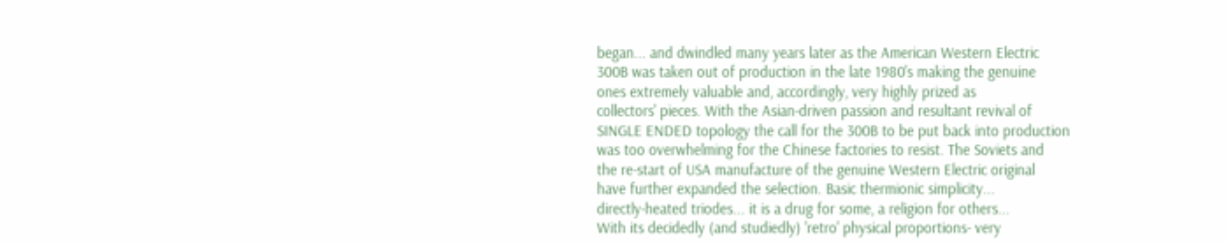began... and dwindled many years later as the American Western Electric
300B was taken out of production in the late 1980's making the genuine
ones extremely valuable and, accordingly, very highly prized as
collectors' pieces. With the Asian-driven passion and resultant revival of
SINGLE ENDED topology the call for the 300B to be put back into production
was too overwhelming for the Chinese factories to resist. The Soviets and
the re-start of USA manufacture of the genuine Western Electric original
have further expanded the selection. Basic thermionic simplicity...
directly-heated triodes... it is a drug for some, a religion for others...
With its decidedly (and studiedly) 'retro' physical proportions- very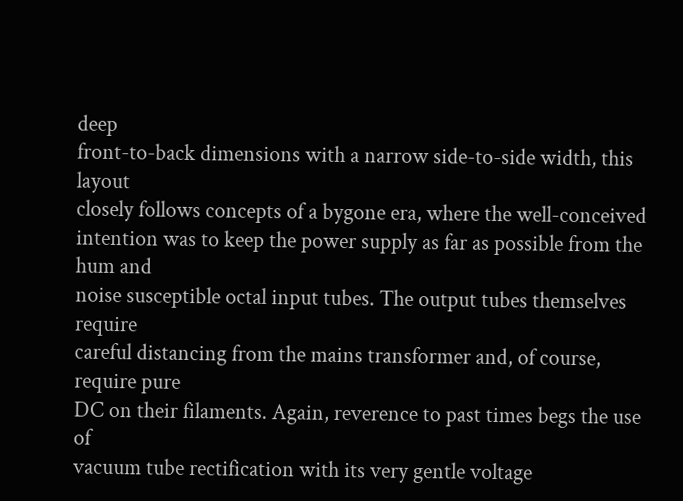deep
front-to-back dimensions with a narrow side-to-side width, this layout
closely follows concepts of a bygone era, where the well-conceived
intention was to keep the power supply as far as possible from the hum and
noise susceptible octal input tubes. The output tubes themselves require
careful distancing from the mains transformer and, of course, require pure
DC on their filaments. Again, reverence to past times begs the use of
vacuum tube rectification with its very gentle voltage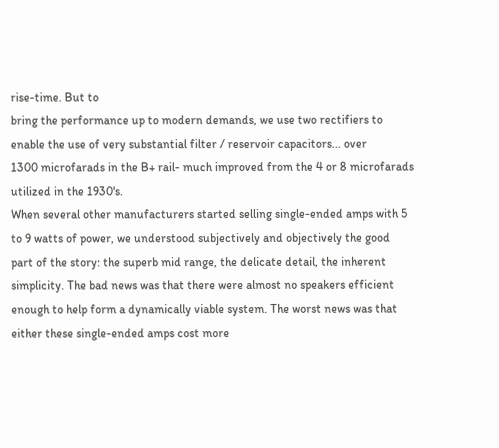rise-time. But to
bring the performance up to modern demands, we use two rectifiers to
enable the use of very substantial filter / reservoir capacitors... over
1300 microfarads in the B+ rail- much improved from the 4 or 8 microfarads
utilized in the 1930's.
When several other manufacturers started selling single-ended amps with 5
to 9 watts of power, we understood subjectively and objectively the good
part of the story: the superb mid range, the delicate detail, the inherent
simplicity. The bad news was that there were almost no speakers efficient
enough to help form a dynamically viable system. The worst news was that
either these single-ended amps cost more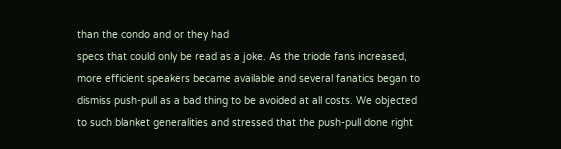than the condo and or they had
specs that could only be read as a joke. As the triode fans increased,
more efficient speakers became available and several fanatics began to
dismiss push-pull as a bad thing to be avoided at all costs. We objected
to such blanket generalities and stressed that the push-pull done right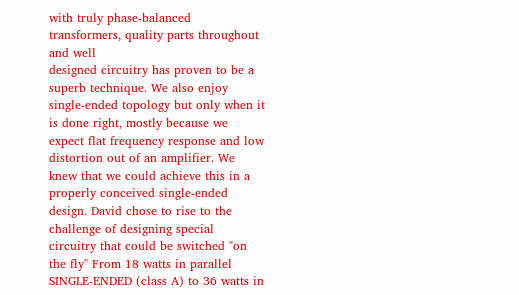with truly phase-balanced transformers, quality parts throughout and well
designed circuitry has proven to be a superb technique. We also enjoy
single-ended topology but only when it is done right, mostly because we
expect flat frequency response and low distortion out of an amplifier. We
knew that we could achieve this in a properly conceived single-ended
design. David chose to rise to the challenge of designing special
circuitry that could be switched "on the fly" From 18 watts in parallel
SINGLE-ENDED (class A) to 36 watts in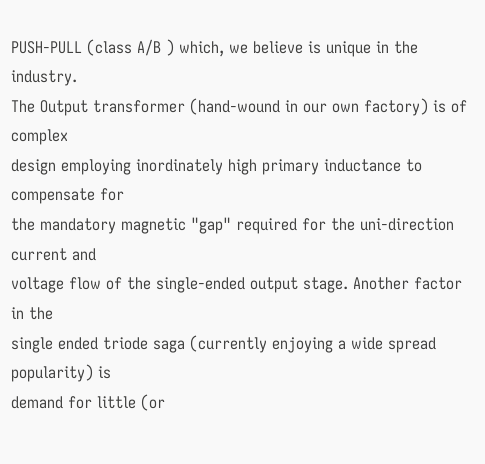PUSH-PULL (class A/B ) which, we believe is unique in the industry.
The Output transformer (hand-wound in our own factory) is of complex
design employing inordinately high primary inductance to compensate for
the mandatory magnetic "gap" required for the uni-direction current and
voltage flow of the single-ended output stage. Another factor in the
single ended triode saga (currently enjoying a wide spread popularity) is
demand for little (or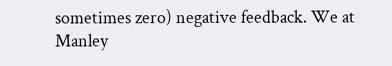sometimes zero) negative feedback. We at Manley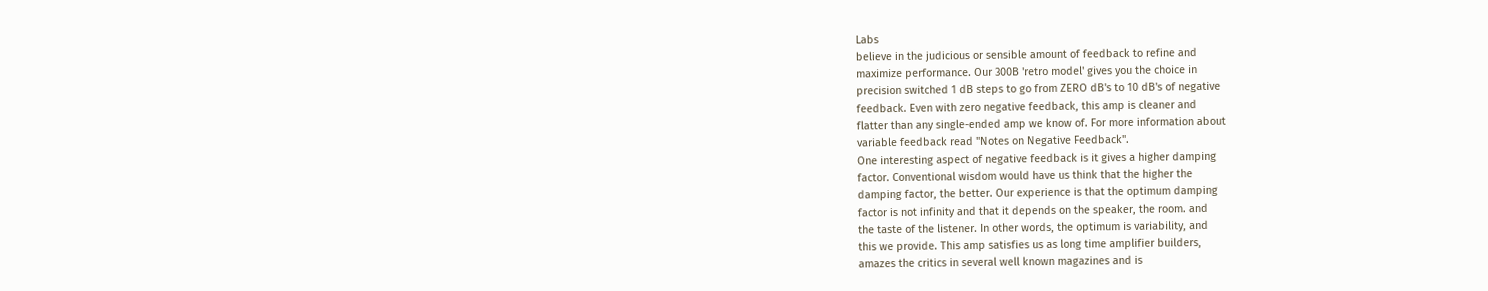Labs
believe in the judicious or sensible amount of feedback to refine and
maximize performance. Our 300B 'retro model' gives you the choice in
precision switched 1 dB steps to go from ZERO dB's to 10 dB's of negative
feedback. Even with zero negative feedback, this amp is cleaner and
flatter than any single-ended amp we know of. For more information about
variable feedback read "Notes on Negative Feedback".
One interesting aspect of negative feedback is it gives a higher damping
factor. Conventional wisdom would have us think that the higher the
damping factor, the better. Our experience is that the optimum damping
factor is not infinity and that it depends on the speaker, the room. and
the taste of the listener. In other words, the optimum is variability, and
this we provide. This amp satisfies us as long time amplifier builders,
amazes the critics in several well known magazines and is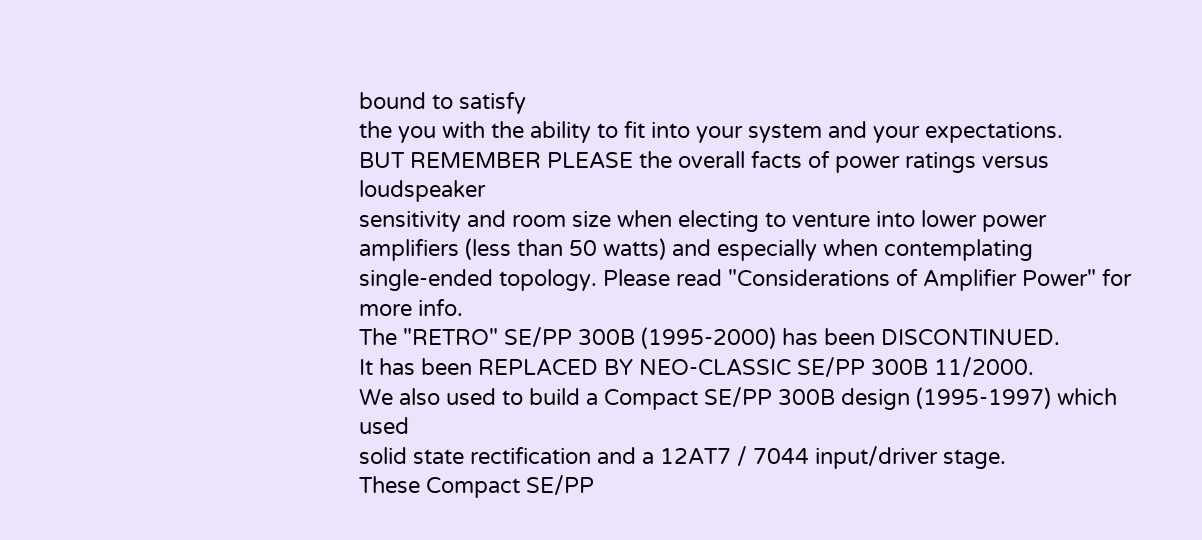bound to satisfy
the you with the ability to fit into your system and your expectations.
BUT REMEMBER PLEASE the overall facts of power ratings versus loudspeaker
sensitivity and room size when electing to venture into lower power
amplifiers (less than 50 watts) and especially when contemplating
single-ended topology. Please read "Considerations of Amplifier Power" for
more info.
The "RETRO" SE/PP 300B (1995-2000) has been DISCONTINUED.
It has been REPLACED BY NEO-CLASSIC SE/PP 300B 11/2000.
We also used to build a Compact SE/PP 300B design (1995-1997) which used
solid state rectification and a 12AT7 / 7044 input/driver stage.
These Compact SE/PP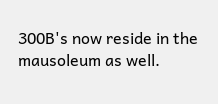300B's now reside in the mausoleum as well.